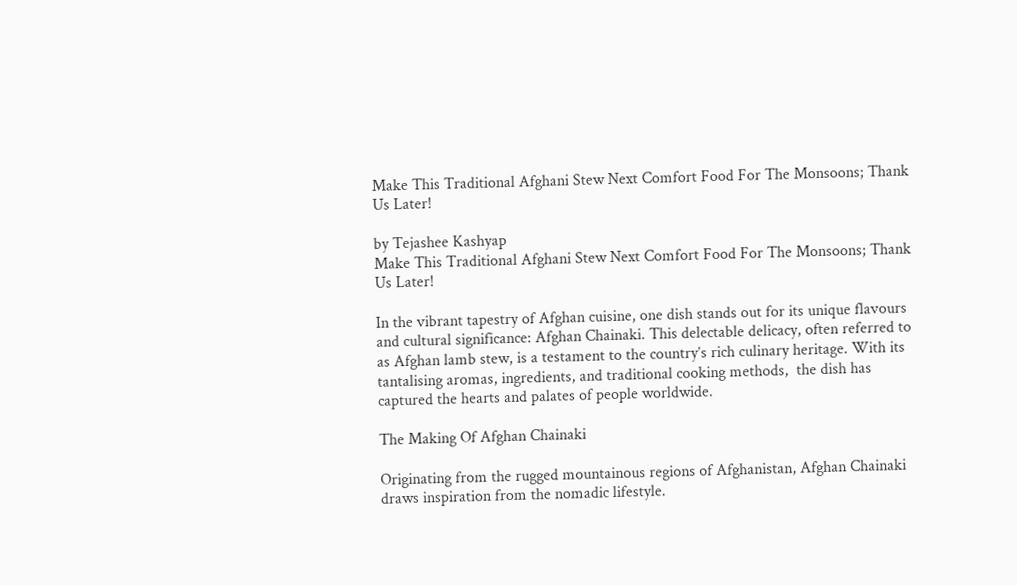Make This Traditional Afghani Stew Next Comfort Food For The Monsoons; Thank Us Later!

by Tejashee Kashyap
Make This Traditional Afghani Stew Next Comfort Food For The Monsoons; Thank Us Later!

In the vibrant tapestry of Afghan cuisine, one dish stands out for its unique flavours and cultural significance: Afghan Chainaki. This delectable delicacy, often referred to as Afghan lamb stew, is a testament to the country’s rich culinary heritage. With its tantalising aromas, ingredients, and traditional cooking methods,  the dish has captured the hearts and palates of people worldwide.

The Making Of Afghan Chainaki

Originating from the rugged mountainous regions of Afghanistan, Afghan Chainaki draws inspiration from the nomadic lifestyle.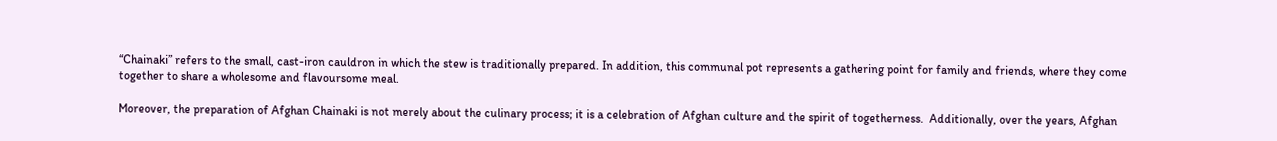“Chainaki” refers to the small, cast-iron cauldron in which the stew is traditionally prepared. In addition, this communal pot represents a gathering point for family and friends, where they come together to share a wholesome and flavoursome meal.

Moreover, the preparation of Afghan Chainaki is not merely about the culinary process; it is a celebration of Afghan culture and the spirit of togetherness.  Additionally, over the years, Afghan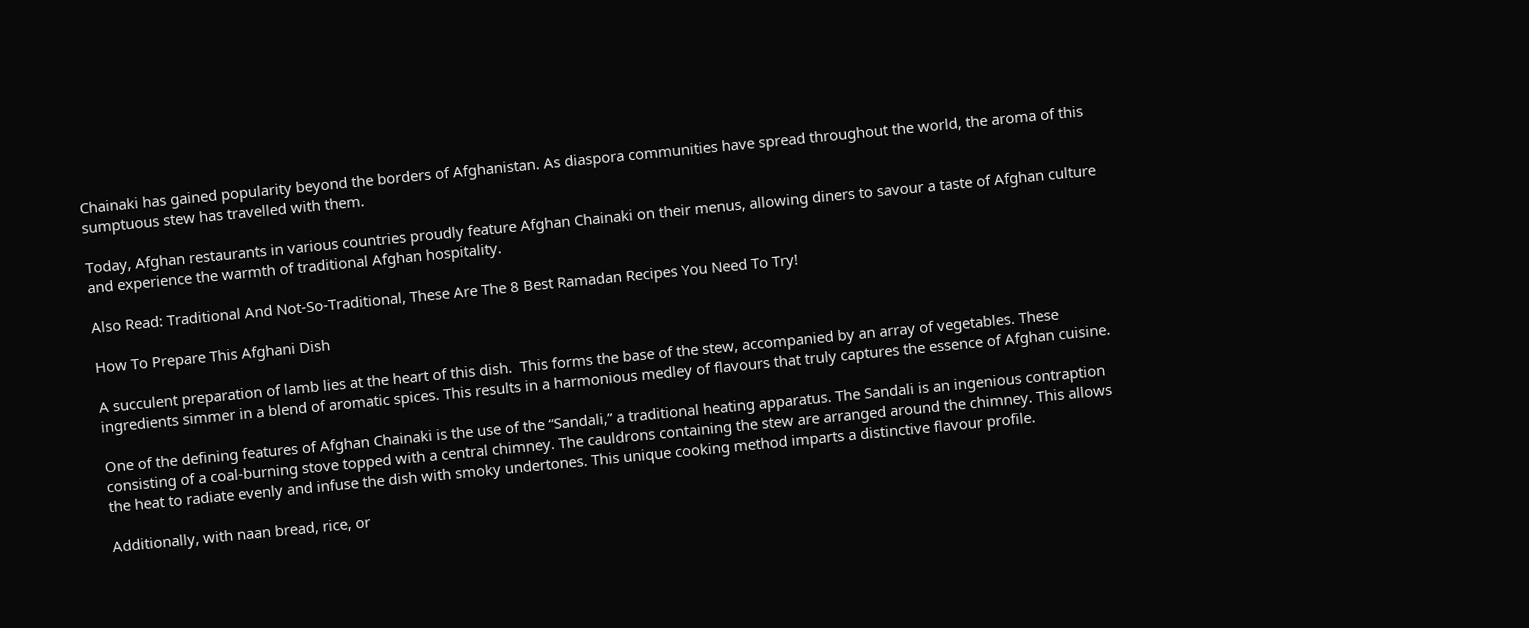Chainaki has gained popularity beyond the borders of Afghanistan. As diaspora communities have spread throughout the world, the aroma of this sumptuous stew has travelled with them.

Today, Afghan restaurants in various countries proudly feature Afghan Chainaki on their menus, allowing diners to savour a taste of Afghan culture and experience the warmth of traditional Afghan hospitality.

Also Read: Traditional And Not-So-Traditional, These Are The 8 Best Ramadan Recipes You Need To Try!

How To Prepare This Afghani Dish

A succulent preparation of lamb lies at the heart of this dish.  This forms the base of the stew, accompanied by an array of vegetables. These ingredients simmer in a blend of aromatic spices. This results in a harmonious medley of flavours that truly captures the essence of Afghan cuisine.

One of the defining features of Afghan Chainaki is the use of the “Sandali,” a traditional heating apparatus. The Sandali is an ingenious contraption consisting of a coal-burning stove topped with a central chimney. The cauldrons containing the stew are arranged around the chimney. This allows the heat to radiate evenly and infuse the dish with smoky undertones. This unique cooking method imparts a distinctive flavour profile.

Additionally, with naan bread, rice, or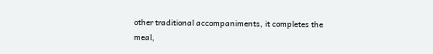other traditional accompaniments, it completes the meal,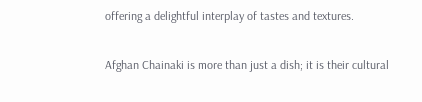offering a delightful interplay of tastes and textures.

Afghan Chainaki is more than just a dish; it is their cultural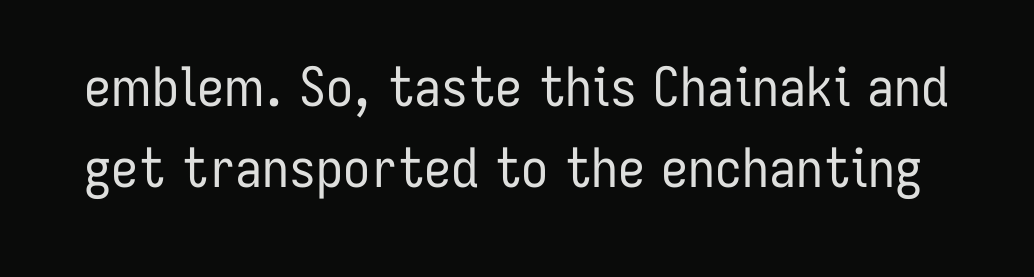emblem. So, taste this Chainaki and get transported to the enchanting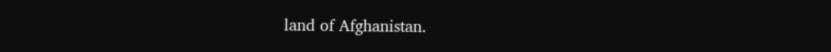land of Afghanistan.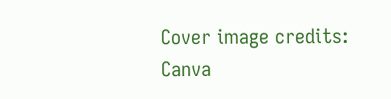Cover image credits: Canva